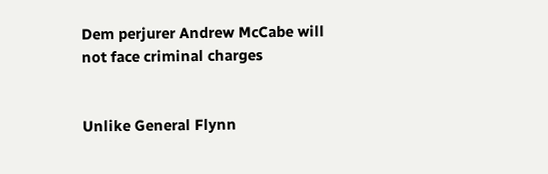Dem perjurer Andrew McCabe will not face criminal charges


Unlike General Flynn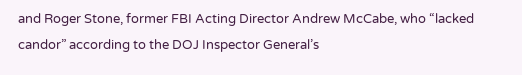and Roger Stone, former FBI Acting Director Andrew McCabe, who “lacked candor” according to the DOJ Inspector General’s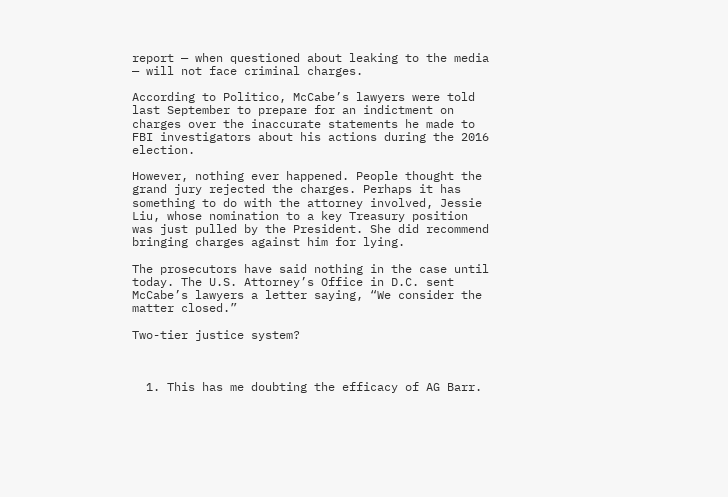report — when questioned about leaking to the media — will not face criminal charges.

According to Politico, McCabe’s lawyers were told last September to prepare for an indictment on charges over the inaccurate statements he made to FBI investigators about his actions during the 2016 election.

However, nothing ever happened. People thought the grand jury rejected the charges. Perhaps it has something to do with the attorney involved, Jessie Liu, whose nomination to a key Treasury position was just pulled by the President. She did recommend bringing charges against him for lying.

The prosecutors have said nothing in the case until today. The U.S. Attorney’s Office in D.C. sent McCabe’s lawyers a letter saying, “We consider the matter closed.”

Two-tier justice system?



  1. This has me doubting the efficacy of AG Barr.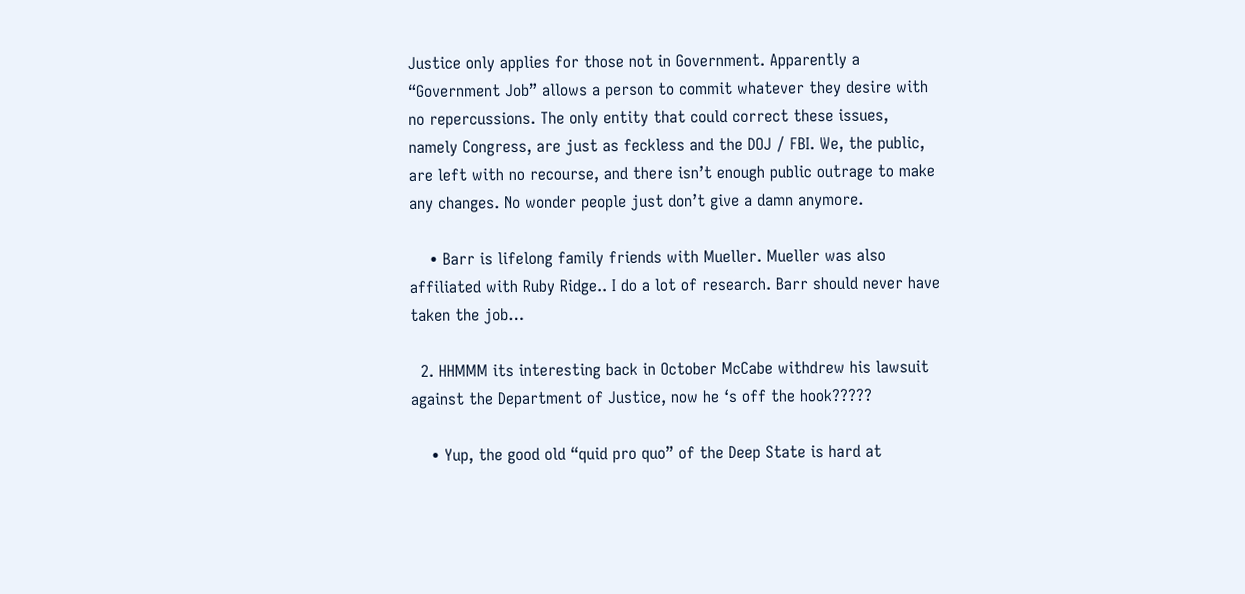Justice only applies for those not in Government. Apparently a “Government Job” allows a person to commit whatever they desire with no repercussions. The only entity that could correct these issues, namely Congress, are just as feckless and the DOJ / FBI. We, the public, are left with no recourse, and there isn’t enough public outrage to make any changes. No wonder people just don’t give a damn anymore.

    • Barr is lifelong family friends with Mueller. Mueller was also affiliated with Ruby Ridge.. I do a lot of research. Barr should never have taken the job…

  2. HHMMM its interesting back in October McCabe withdrew his lawsuit against the Department of Justice, now he ‘s off the hook?????

    • Yup, the good old “quid pro quo” of the Deep State is hard at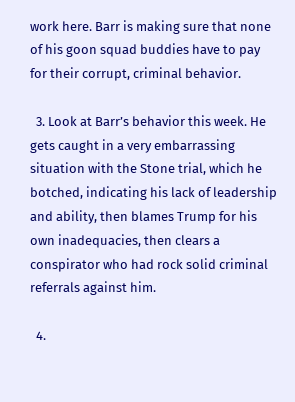work here. Barr is making sure that none of his goon squad buddies have to pay for their corrupt, criminal behavior.

  3. Look at Barr’s behavior this week. He gets caught in a very embarrassing situation with the Stone trial, which he botched, indicating his lack of leadership and ability, then blames Trump for his own inadequacies, then clears a conspirator who had rock solid criminal referrals against him.

  4.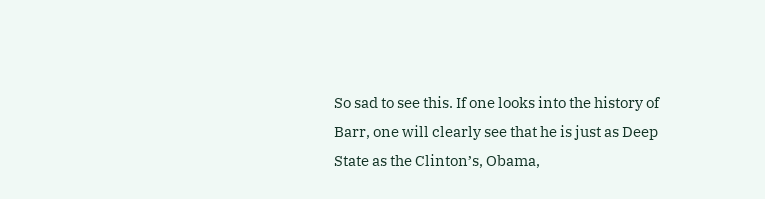So sad to see this. If one looks into the history of Barr, one will clearly see that he is just as Deep State as the Clinton’s, Obama,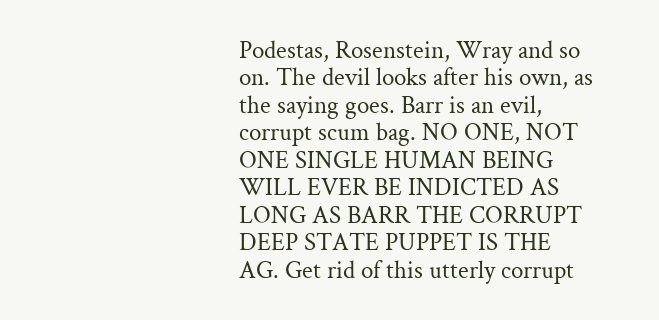Podestas, Rosenstein, Wray and so on. The devil looks after his own, as the saying goes. Barr is an evil, corrupt scum bag. NO ONE, NOT ONE SINGLE HUMAN BEING WILL EVER BE INDICTED AS LONG AS BARR THE CORRUPT DEEP STATE PUPPET IS THE AG. Get rid of this utterly corrupt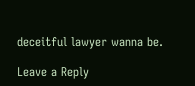deceitful lawyer wanna be.

Leave a Reply